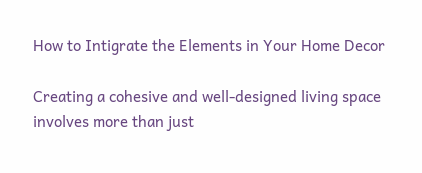How to Intigrate the Elements in Your Home Decor

Creating a cohesive and well-designed living space involves more than just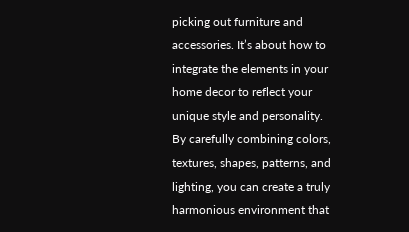picking out furniture and accessories. It’s about how to integrate the elements in your home decor to reflect your unique style and personality. By carefully combining colors, textures, shapes, patterns, and lighting, you can create a truly harmonious environment that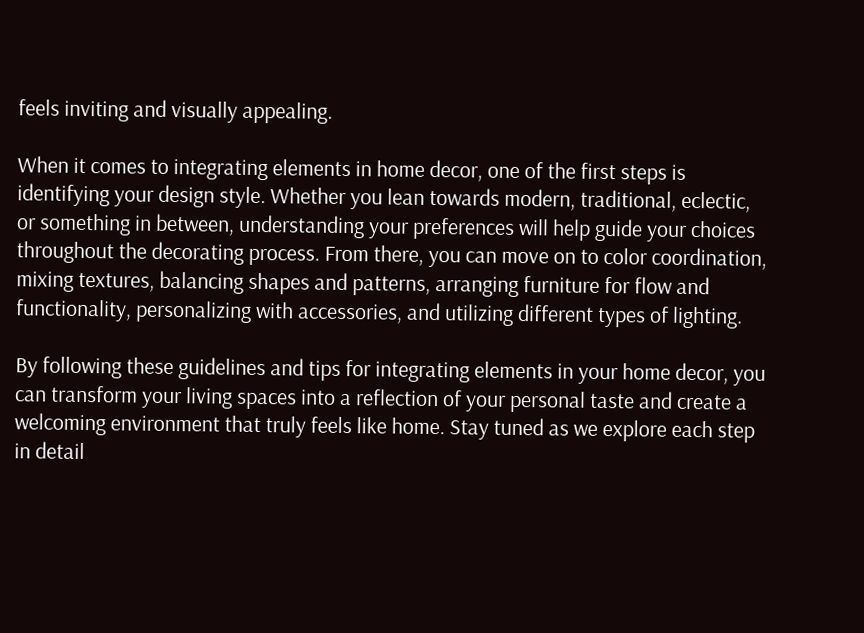feels inviting and visually appealing.

When it comes to integrating elements in home decor, one of the first steps is identifying your design style. Whether you lean towards modern, traditional, eclectic, or something in between, understanding your preferences will help guide your choices throughout the decorating process. From there, you can move on to color coordination, mixing textures, balancing shapes and patterns, arranging furniture for flow and functionality, personalizing with accessories, and utilizing different types of lighting.

By following these guidelines and tips for integrating elements in your home decor, you can transform your living spaces into a reflection of your personal taste and create a welcoming environment that truly feels like home. Stay tuned as we explore each step in detail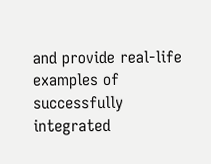and provide real-life examples of successfully integrated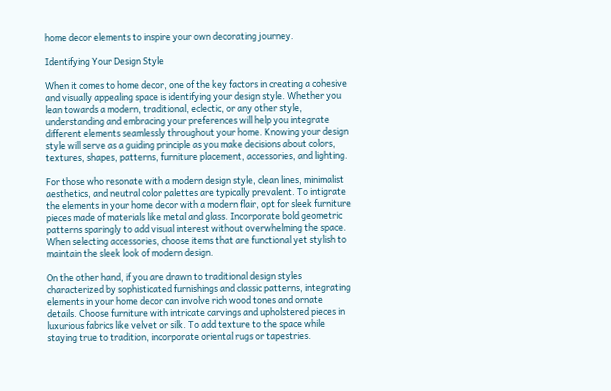home decor elements to inspire your own decorating journey.

Identifying Your Design Style

When it comes to home decor, one of the key factors in creating a cohesive and visually appealing space is identifying your design style. Whether you lean towards a modern, traditional, eclectic, or any other style, understanding and embracing your preferences will help you integrate different elements seamlessly throughout your home. Knowing your design style will serve as a guiding principle as you make decisions about colors, textures, shapes, patterns, furniture placement, accessories, and lighting.

For those who resonate with a modern design style, clean lines, minimalist aesthetics, and neutral color palettes are typically prevalent. To intigrate the elements in your home decor with a modern flair, opt for sleek furniture pieces made of materials like metal and glass. Incorporate bold geometric patterns sparingly to add visual interest without overwhelming the space. When selecting accessories, choose items that are functional yet stylish to maintain the sleek look of modern design.

On the other hand, if you are drawn to traditional design styles characterized by sophisticated furnishings and classic patterns, integrating elements in your home decor can involve rich wood tones and ornate details. Choose furniture with intricate carvings and upholstered pieces in luxurious fabrics like velvet or silk. To add texture to the space while staying true to tradition, incorporate oriental rugs or tapestries.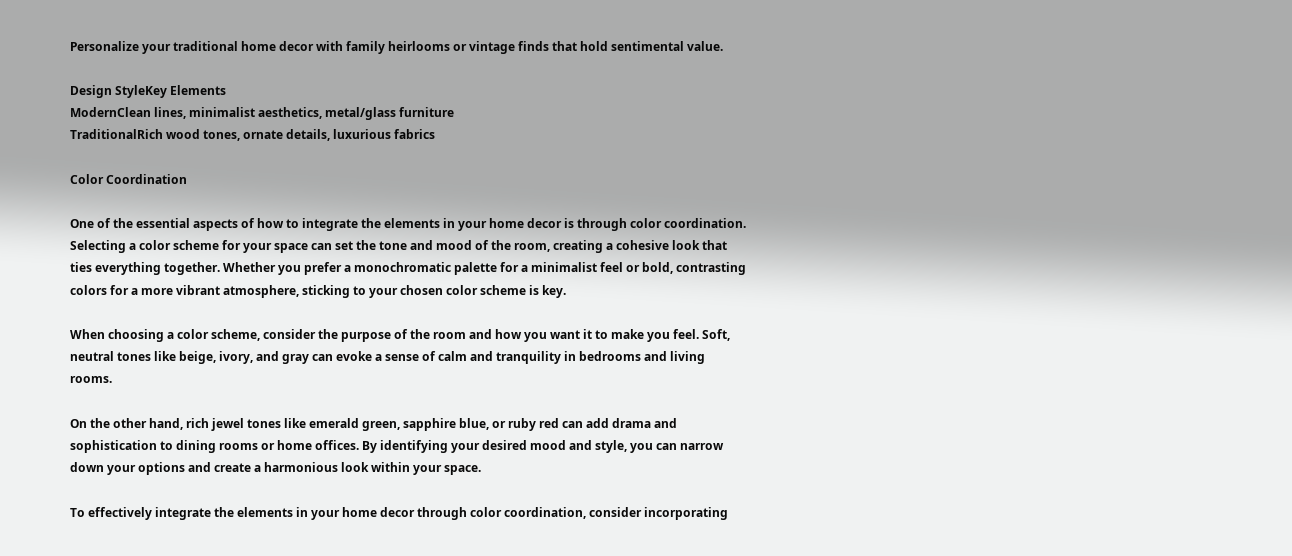Personalize your traditional home decor with family heirlooms or vintage finds that hold sentimental value.

Design StyleKey Elements
ModernClean lines, minimalist aesthetics, metal/glass furniture
TraditionalRich wood tones, ornate details, luxurious fabrics

Color Coordination

One of the essential aspects of how to integrate the elements in your home decor is through color coordination. Selecting a color scheme for your space can set the tone and mood of the room, creating a cohesive look that ties everything together. Whether you prefer a monochromatic palette for a minimalist feel or bold, contrasting colors for a more vibrant atmosphere, sticking to your chosen color scheme is key.

When choosing a color scheme, consider the purpose of the room and how you want it to make you feel. Soft, neutral tones like beige, ivory, and gray can evoke a sense of calm and tranquility in bedrooms and living rooms.

On the other hand, rich jewel tones like emerald green, sapphire blue, or ruby red can add drama and sophistication to dining rooms or home offices. By identifying your desired mood and style, you can narrow down your options and create a harmonious look within your space.

To effectively integrate the elements in your home decor through color coordination, consider incorporating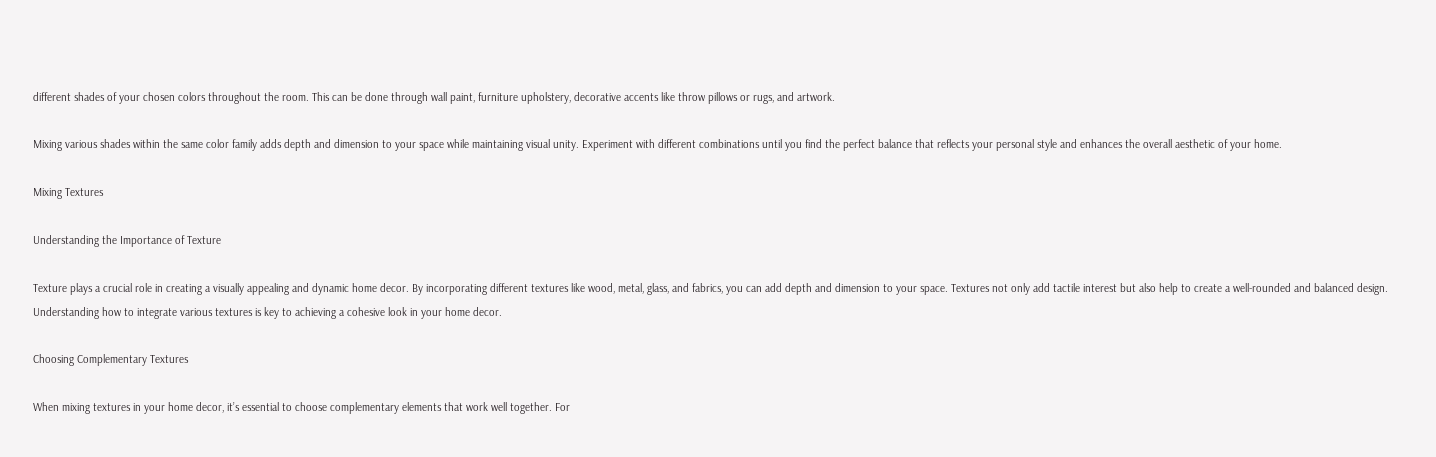different shades of your chosen colors throughout the room. This can be done through wall paint, furniture upholstery, decorative accents like throw pillows or rugs, and artwork.

Mixing various shades within the same color family adds depth and dimension to your space while maintaining visual unity. Experiment with different combinations until you find the perfect balance that reflects your personal style and enhances the overall aesthetic of your home.

Mixing Textures

Understanding the Importance of Texture

Texture plays a crucial role in creating a visually appealing and dynamic home decor. By incorporating different textures like wood, metal, glass, and fabrics, you can add depth and dimension to your space. Textures not only add tactile interest but also help to create a well-rounded and balanced design. Understanding how to integrate various textures is key to achieving a cohesive look in your home decor.

Choosing Complementary Textures

When mixing textures in your home decor, it’s essential to choose complementary elements that work well together. For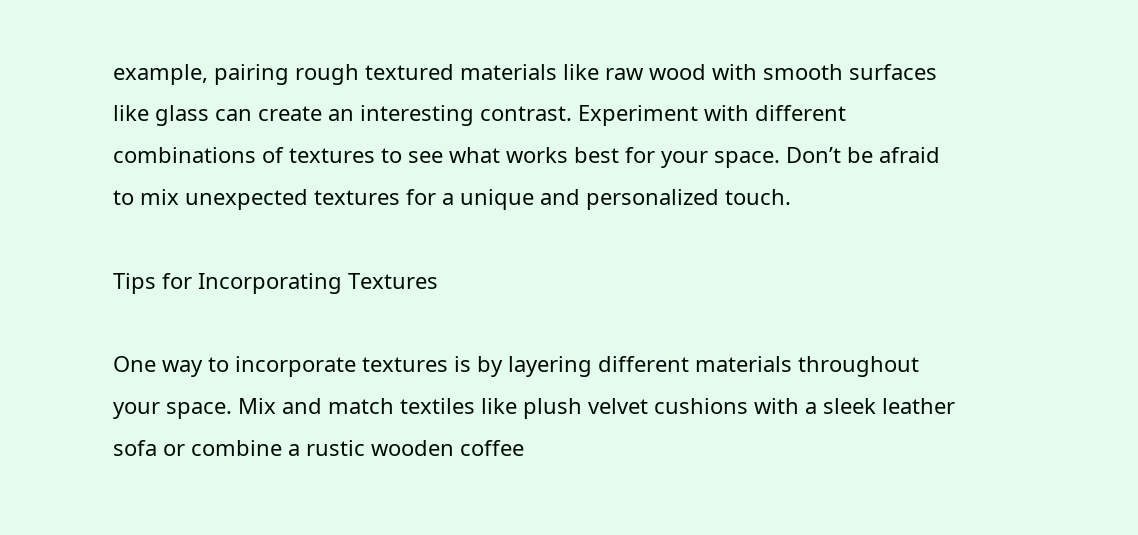example, pairing rough textured materials like raw wood with smooth surfaces like glass can create an interesting contrast. Experiment with different combinations of textures to see what works best for your space. Don’t be afraid to mix unexpected textures for a unique and personalized touch.

Tips for Incorporating Textures

One way to incorporate textures is by layering different materials throughout your space. Mix and match textiles like plush velvet cushions with a sleek leather sofa or combine a rustic wooden coffee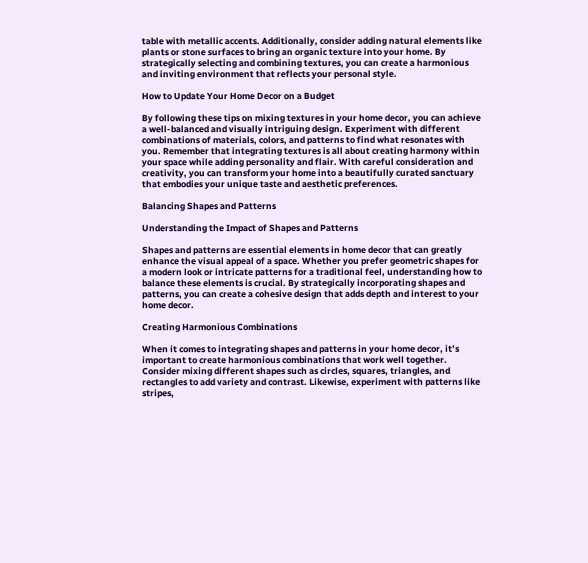table with metallic accents. Additionally, consider adding natural elements like plants or stone surfaces to bring an organic texture into your home. By strategically selecting and combining textures, you can create a harmonious and inviting environment that reflects your personal style.

How to Update Your Home Decor on a Budget

By following these tips on mixing textures in your home decor, you can achieve a well-balanced and visually intriguing design. Experiment with different combinations of materials, colors, and patterns to find what resonates with you. Remember that integrating textures is all about creating harmony within your space while adding personality and flair. With careful consideration and creativity, you can transform your home into a beautifully curated sanctuary that embodies your unique taste and aesthetic preferences.

Balancing Shapes and Patterns

Understanding the Impact of Shapes and Patterns

Shapes and patterns are essential elements in home decor that can greatly enhance the visual appeal of a space. Whether you prefer geometric shapes for a modern look or intricate patterns for a traditional feel, understanding how to balance these elements is crucial. By strategically incorporating shapes and patterns, you can create a cohesive design that adds depth and interest to your home decor.

Creating Harmonious Combinations

When it comes to integrating shapes and patterns in your home decor, it’s important to create harmonious combinations that work well together. Consider mixing different shapes such as circles, squares, triangles, and rectangles to add variety and contrast. Likewise, experiment with patterns like stripes,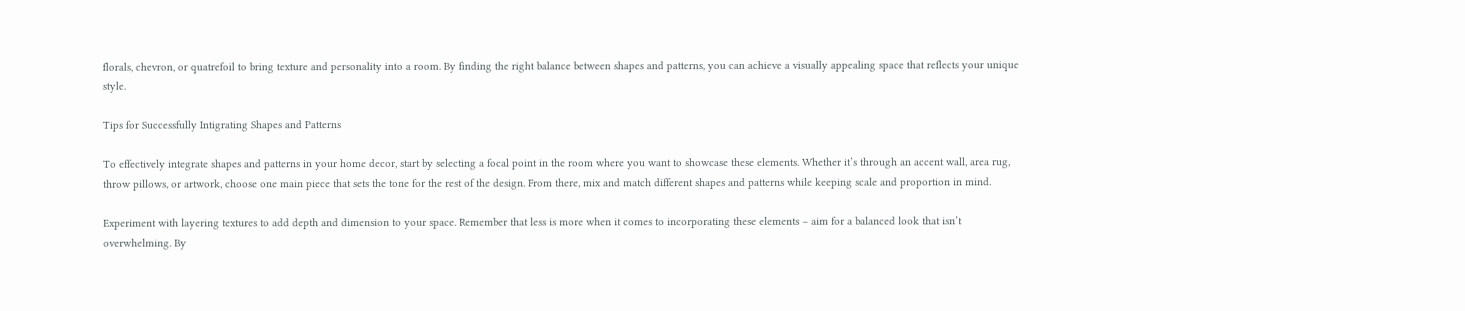florals, chevron, or quatrefoil to bring texture and personality into a room. By finding the right balance between shapes and patterns, you can achieve a visually appealing space that reflects your unique style.

Tips for Successfully Intigrating Shapes and Patterns

To effectively integrate shapes and patterns in your home decor, start by selecting a focal point in the room where you want to showcase these elements. Whether it’s through an accent wall, area rug, throw pillows, or artwork, choose one main piece that sets the tone for the rest of the design. From there, mix and match different shapes and patterns while keeping scale and proportion in mind.

Experiment with layering textures to add depth and dimension to your space. Remember that less is more when it comes to incorporating these elements – aim for a balanced look that isn’t overwhelming. By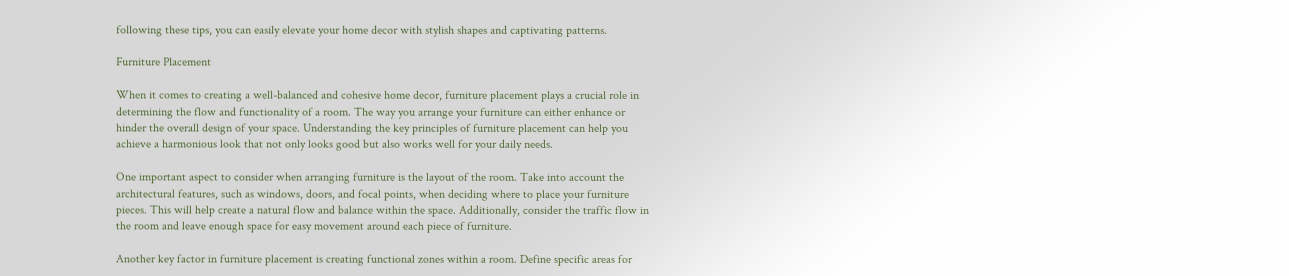following these tips, you can easily elevate your home decor with stylish shapes and captivating patterns.

Furniture Placement

When it comes to creating a well-balanced and cohesive home decor, furniture placement plays a crucial role in determining the flow and functionality of a room. The way you arrange your furniture can either enhance or hinder the overall design of your space. Understanding the key principles of furniture placement can help you achieve a harmonious look that not only looks good but also works well for your daily needs.

One important aspect to consider when arranging furniture is the layout of the room. Take into account the architectural features, such as windows, doors, and focal points, when deciding where to place your furniture pieces. This will help create a natural flow and balance within the space. Additionally, consider the traffic flow in the room and leave enough space for easy movement around each piece of furniture.

Another key factor in furniture placement is creating functional zones within a room. Define specific areas for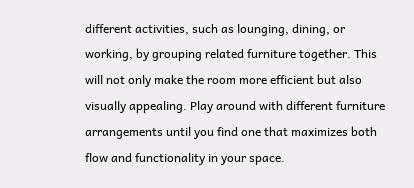different activities, such as lounging, dining, or working, by grouping related furniture together. This will not only make the room more efficient but also visually appealing. Play around with different furniture arrangements until you find one that maximizes both flow and functionality in your space.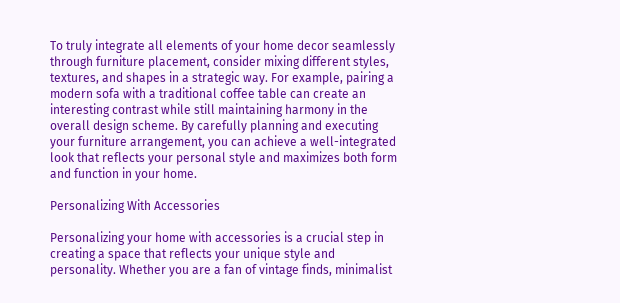To truly integrate all elements of your home decor seamlessly through furniture placement, consider mixing different styles, textures, and shapes in a strategic way. For example, pairing a modern sofa with a traditional coffee table can create an interesting contrast while still maintaining harmony in the overall design scheme. By carefully planning and executing your furniture arrangement, you can achieve a well-integrated look that reflects your personal style and maximizes both form and function in your home.

Personalizing With Accessories

Personalizing your home with accessories is a crucial step in creating a space that reflects your unique style and personality. Whether you are a fan of vintage finds, minimalist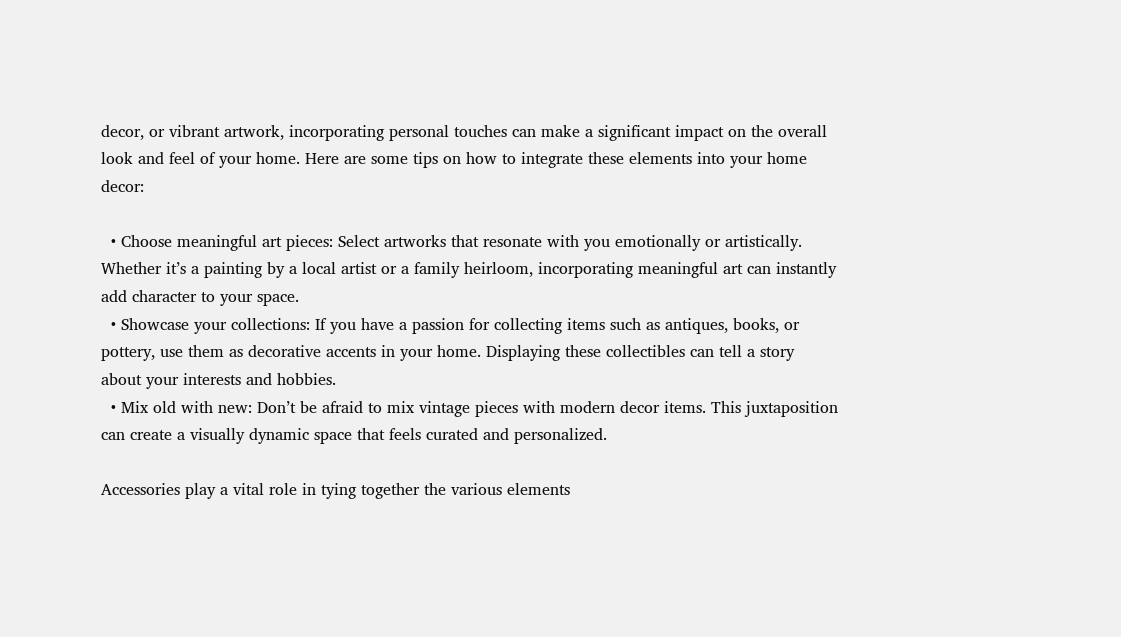decor, or vibrant artwork, incorporating personal touches can make a significant impact on the overall look and feel of your home. Here are some tips on how to integrate these elements into your home decor:

  • Choose meaningful art pieces: Select artworks that resonate with you emotionally or artistically. Whether it’s a painting by a local artist or a family heirloom, incorporating meaningful art can instantly add character to your space.
  • Showcase your collections: If you have a passion for collecting items such as antiques, books, or pottery, use them as decorative accents in your home. Displaying these collectibles can tell a story about your interests and hobbies.
  • Mix old with new: Don’t be afraid to mix vintage pieces with modern decor items. This juxtaposition can create a visually dynamic space that feels curated and personalized.

Accessories play a vital role in tying together the various elements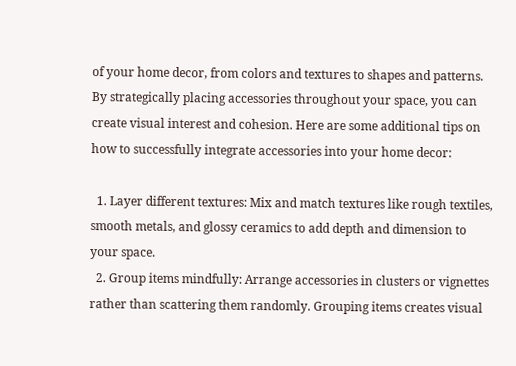of your home decor, from colors and textures to shapes and patterns. By strategically placing accessories throughout your space, you can create visual interest and cohesion. Here are some additional tips on how to successfully integrate accessories into your home decor:

  1. Layer different textures: Mix and match textures like rough textiles, smooth metals, and glossy ceramics to add depth and dimension to your space.
  2. Group items mindfully: Arrange accessories in clusters or vignettes rather than scattering them randomly. Grouping items creates visual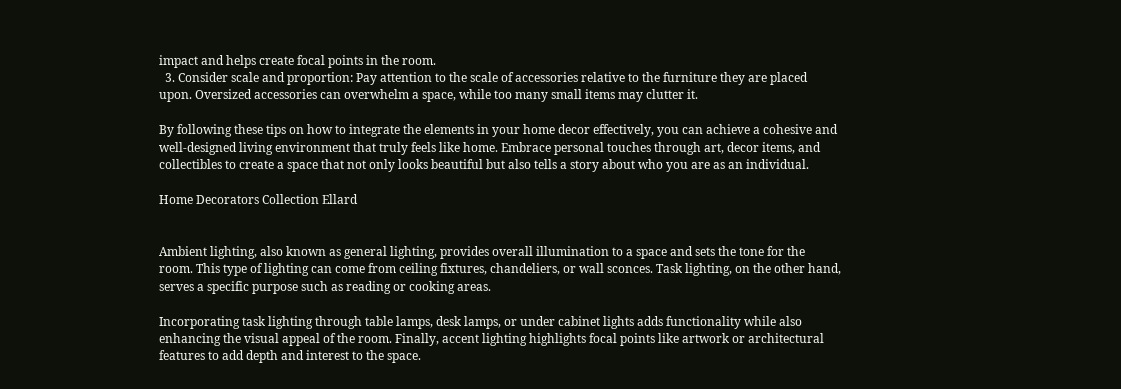impact and helps create focal points in the room.
  3. Consider scale and proportion: Pay attention to the scale of accessories relative to the furniture they are placed upon. Oversized accessories can overwhelm a space, while too many small items may clutter it.

By following these tips on how to integrate the elements in your home decor effectively, you can achieve a cohesive and well-designed living environment that truly feels like home. Embrace personal touches through art, decor items, and collectibles to create a space that not only looks beautiful but also tells a story about who you are as an individual.

Home Decorators Collection Ellard


Ambient lighting, also known as general lighting, provides overall illumination to a space and sets the tone for the room. This type of lighting can come from ceiling fixtures, chandeliers, or wall sconces. Task lighting, on the other hand, serves a specific purpose such as reading or cooking areas.

Incorporating task lighting through table lamps, desk lamps, or under cabinet lights adds functionality while also enhancing the visual appeal of the room. Finally, accent lighting highlights focal points like artwork or architectural features to add depth and interest to the space.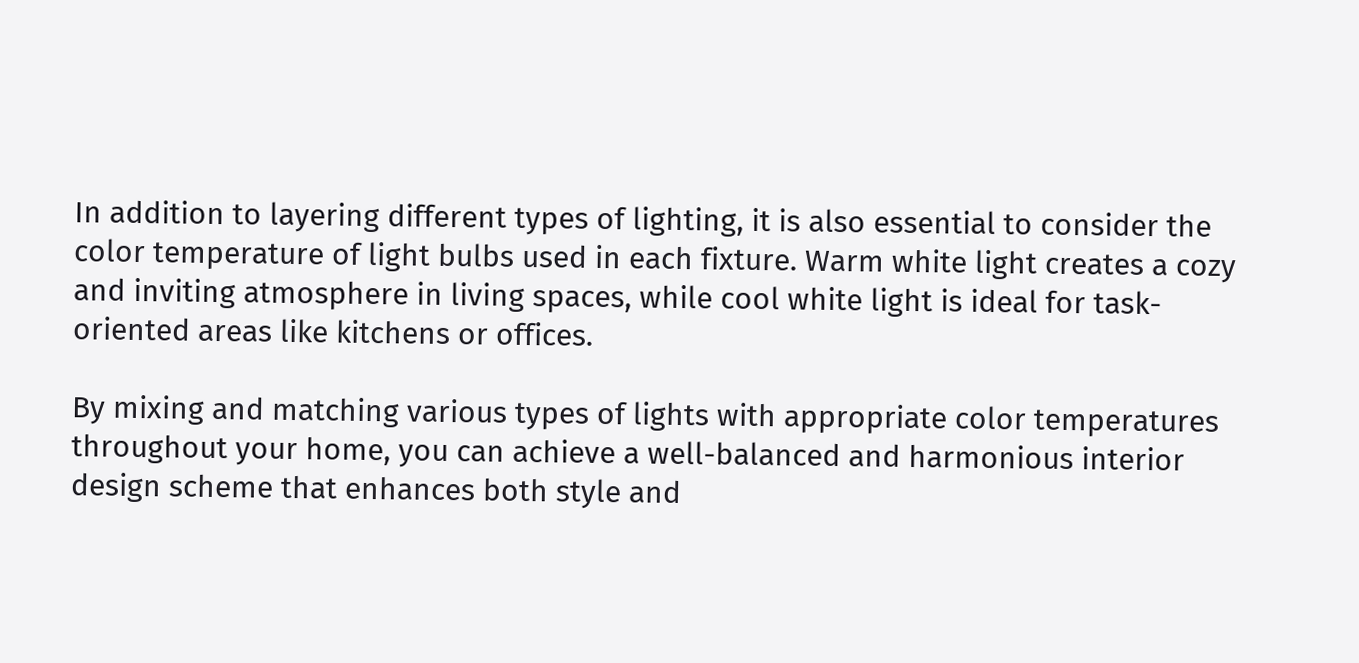In addition to layering different types of lighting, it is also essential to consider the color temperature of light bulbs used in each fixture. Warm white light creates a cozy and inviting atmosphere in living spaces, while cool white light is ideal for task-oriented areas like kitchens or offices.

By mixing and matching various types of lights with appropriate color temperatures throughout your home, you can achieve a well-balanced and harmonious interior design scheme that enhances both style and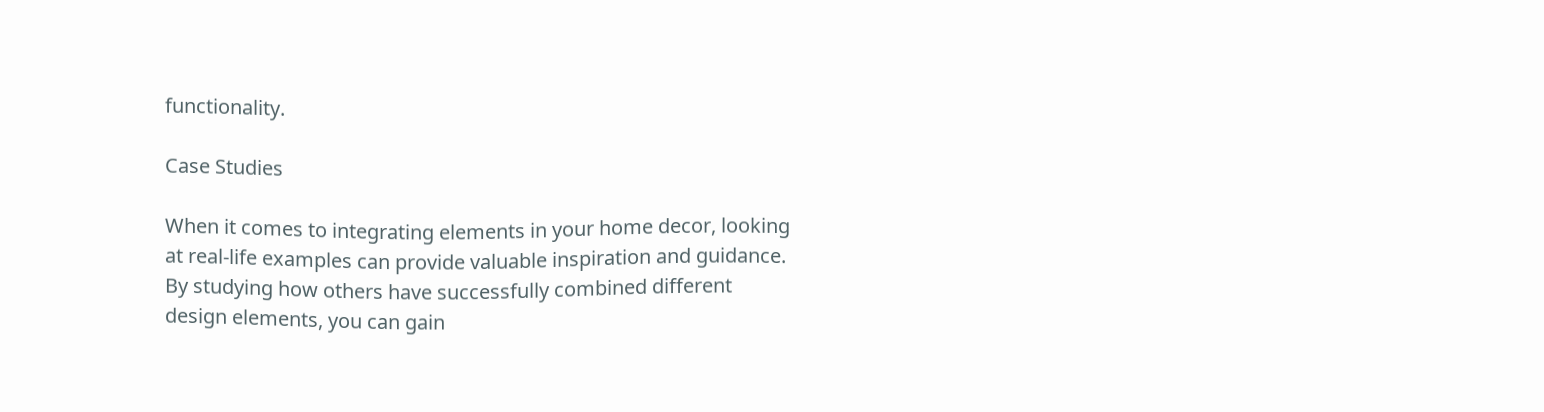functionality.

Case Studies

When it comes to integrating elements in your home decor, looking at real-life examples can provide valuable inspiration and guidance. By studying how others have successfully combined different design elements, you can gain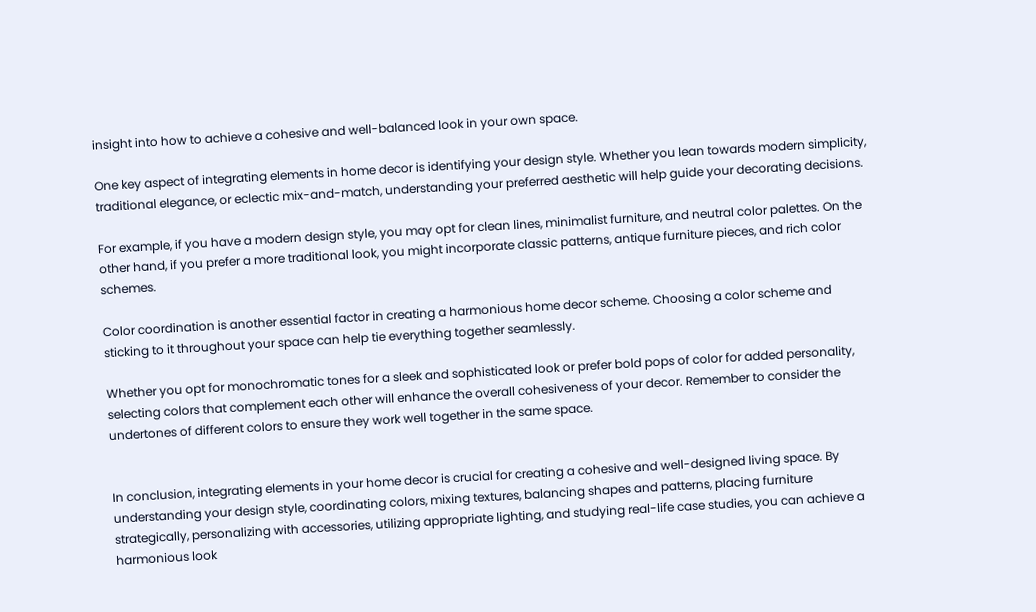insight into how to achieve a cohesive and well-balanced look in your own space.

One key aspect of integrating elements in home decor is identifying your design style. Whether you lean towards modern simplicity, traditional elegance, or eclectic mix-and-match, understanding your preferred aesthetic will help guide your decorating decisions.

For example, if you have a modern design style, you may opt for clean lines, minimalist furniture, and neutral color palettes. On the other hand, if you prefer a more traditional look, you might incorporate classic patterns, antique furniture pieces, and rich color schemes.

Color coordination is another essential factor in creating a harmonious home decor scheme. Choosing a color scheme and sticking to it throughout your space can help tie everything together seamlessly.

Whether you opt for monochromatic tones for a sleek and sophisticated look or prefer bold pops of color for added personality, selecting colors that complement each other will enhance the overall cohesiveness of your decor. Remember to consider the undertones of different colors to ensure they work well together in the same space.


In conclusion, integrating elements in your home decor is crucial for creating a cohesive and well-designed living space. By understanding your design style, coordinating colors, mixing textures, balancing shapes and patterns, placing furniture strategically, personalizing with accessories, utilizing appropriate lighting, and studying real-life case studies, you can achieve a harmonious look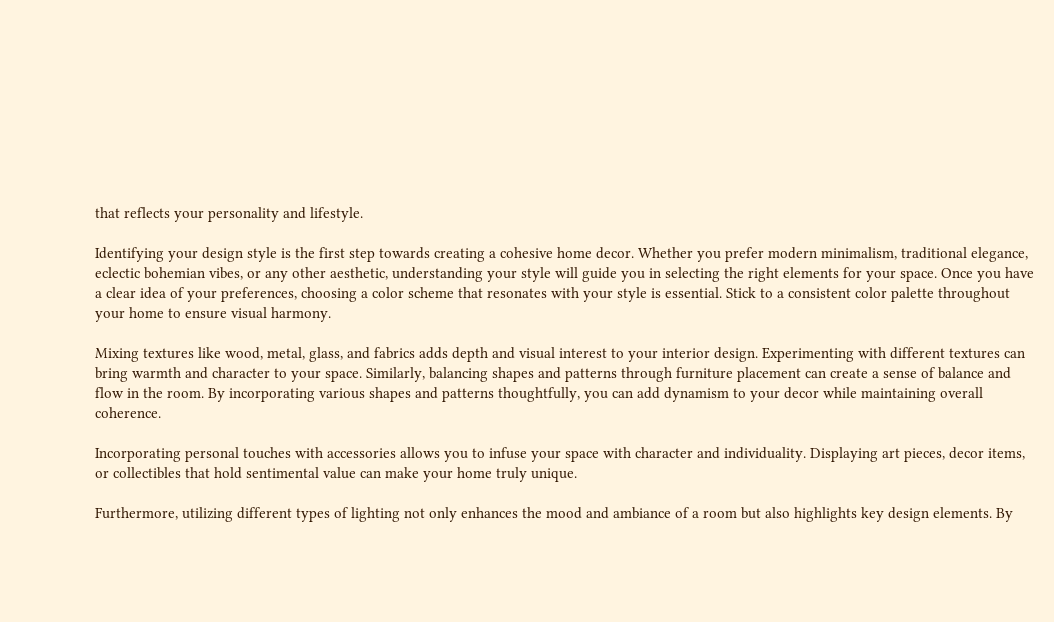that reflects your personality and lifestyle.

Identifying your design style is the first step towards creating a cohesive home decor. Whether you prefer modern minimalism, traditional elegance, eclectic bohemian vibes, or any other aesthetic, understanding your style will guide you in selecting the right elements for your space. Once you have a clear idea of your preferences, choosing a color scheme that resonates with your style is essential. Stick to a consistent color palette throughout your home to ensure visual harmony.

Mixing textures like wood, metal, glass, and fabrics adds depth and visual interest to your interior design. Experimenting with different textures can bring warmth and character to your space. Similarly, balancing shapes and patterns through furniture placement can create a sense of balance and flow in the room. By incorporating various shapes and patterns thoughtfully, you can add dynamism to your decor while maintaining overall coherence.

Incorporating personal touches with accessories allows you to infuse your space with character and individuality. Displaying art pieces, decor items, or collectibles that hold sentimental value can make your home truly unique.

Furthermore, utilizing different types of lighting not only enhances the mood and ambiance of a room but also highlights key design elements. By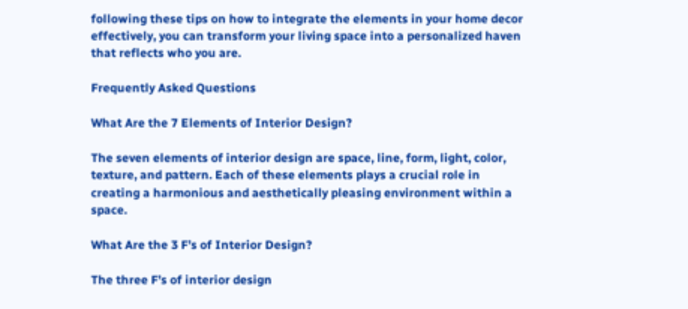following these tips on how to integrate the elements in your home decor effectively, you can transform your living space into a personalized haven that reflects who you are.

Frequently Asked Questions

What Are the 7 Elements of Interior Design?

The seven elements of interior design are space, line, form, light, color, texture, and pattern. Each of these elements plays a crucial role in creating a harmonious and aesthetically pleasing environment within a space.

What Are the 3 F’s of Interior Design?

The three F’s of interior design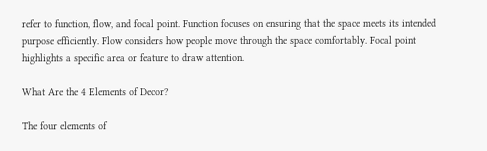refer to function, flow, and focal point. Function focuses on ensuring that the space meets its intended purpose efficiently. Flow considers how people move through the space comfortably. Focal point highlights a specific area or feature to draw attention.

What Are the 4 Elements of Decor?

The four elements of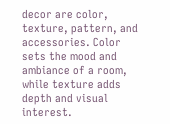decor are color, texture, pattern, and accessories. Color sets the mood and ambiance of a room, while texture adds depth and visual interest.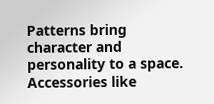Patterns bring character and personality to a space. Accessories like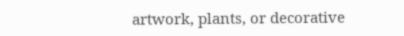artwork, plants, or decorative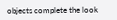objects complete the look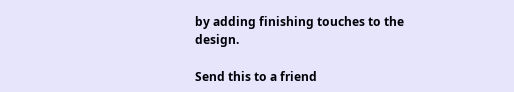by adding finishing touches to the design.

Send this to a friend